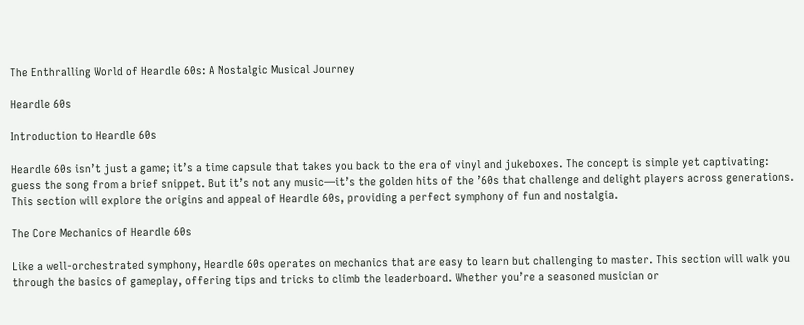The Enthralling World of Heardle 60s: A Nostalgic Musical Journey

Heardle 60s

Introduction to Heardle 60s

Heardle 60s isn’t just a game; it’s a time capsule that takes you back to the era of vinyl and jukeboxes. The concept is simple yet captivating: guess the song from a brief snippet. But it’s not any music—it’s the golden hits of the ’60s that challenge and delight players across generations. This section will explore the origins and appeal of Heardle 60s, providing a perfect symphony of fun and nostalgia.

The Core Mechanics of Heardle 60s

Like a well-orchestrated symphony, Heardle 60s operates on mechanics that are easy to learn but challenging to master. This section will walk you through the basics of gameplay, offering tips and tricks to climb the leaderboard. Whether you’re a seasoned musician or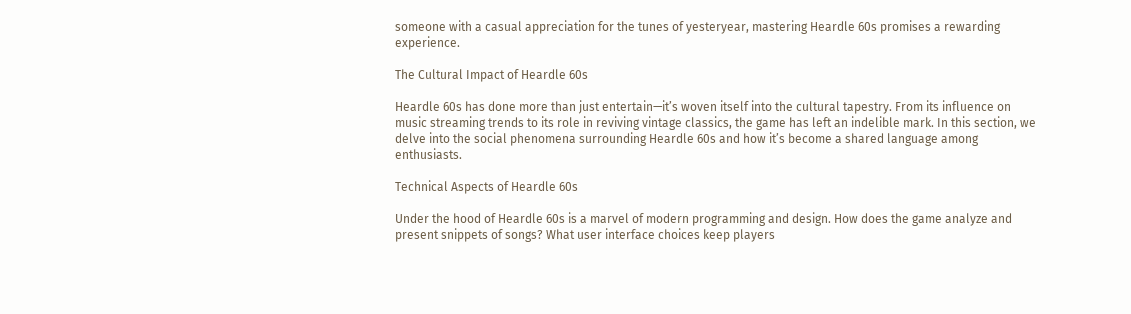someone with a casual appreciation for the tunes of yesteryear, mastering Heardle 60s promises a rewarding experience.

The Cultural Impact of Heardle 60s

Heardle 60s has done more than just entertain—it’s woven itself into the cultural tapestry. From its influence on music streaming trends to its role in reviving vintage classics, the game has left an indelible mark. In this section, we delve into the social phenomena surrounding Heardle 60s and how it’s become a shared language among enthusiasts.

Technical Aspects of Heardle 60s

Under the hood of Heardle 60s is a marvel of modern programming and design. How does the game analyze and present snippets of songs? What user interface choices keep players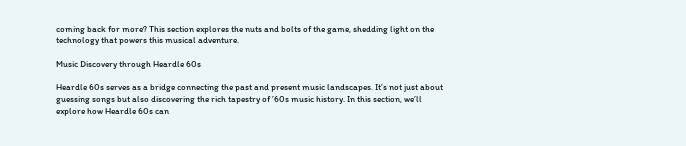coming back for more? This section explores the nuts and bolts of the game, shedding light on the technology that powers this musical adventure.

Music Discovery through Heardle 60s

Heardle 60s serves as a bridge connecting the past and present music landscapes. It’s not just about guessing songs but also discovering the rich tapestry of ’60s music history. In this section, we’ll explore how Heardle 60s can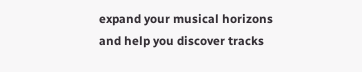expand your musical horizons and help you discover tracks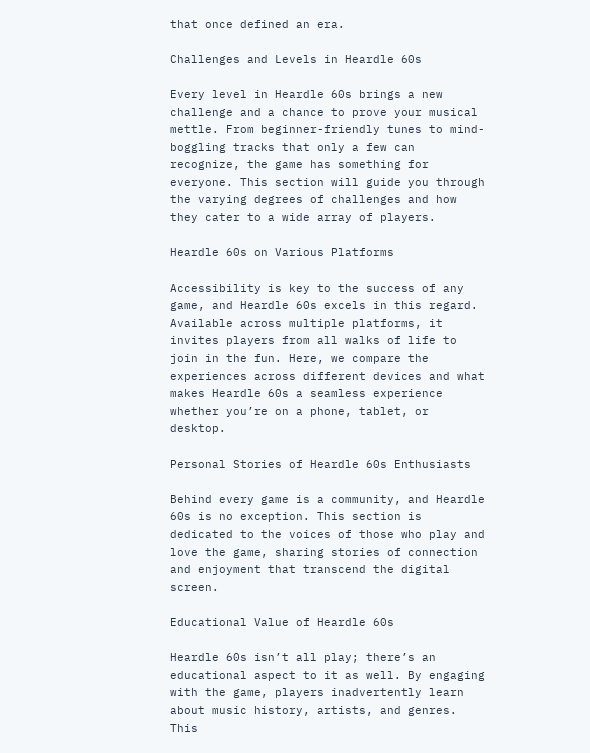that once defined an era.

Challenges and Levels in Heardle 60s

Every level in Heardle 60s brings a new challenge and a chance to prove your musical mettle. From beginner-friendly tunes to mind-boggling tracks that only a few can recognize, the game has something for everyone. This section will guide you through the varying degrees of challenges and how they cater to a wide array of players.

Heardle 60s on Various Platforms

Accessibility is key to the success of any game, and Heardle 60s excels in this regard. Available across multiple platforms, it invites players from all walks of life to join in the fun. Here, we compare the experiences across different devices and what makes Heardle 60s a seamless experience whether you’re on a phone, tablet, or desktop.

Personal Stories of Heardle 60s Enthusiasts

Behind every game is a community, and Heardle 60s is no exception. This section is dedicated to the voices of those who play and love the game, sharing stories of connection and enjoyment that transcend the digital screen.

Educational Value of Heardle 60s

Heardle 60s isn’t all play; there’s an educational aspect to it as well. By engaging with the game, players inadvertently learn about music history, artists, and genres. This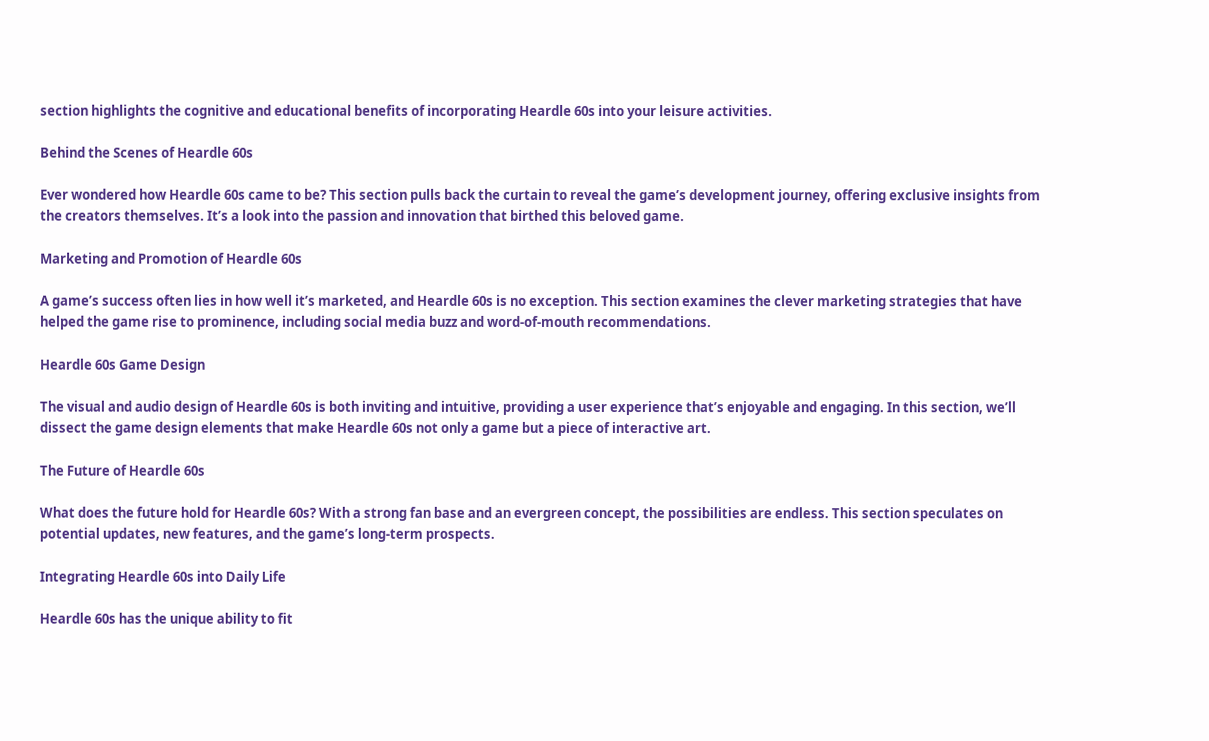section highlights the cognitive and educational benefits of incorporating Heardle 60s into your leisure activities.

Behind the Scenes of Heardle 60s

Ever wondered how Heardle 60s came to be? This section pulls back the curtain to reveal the game’s development journey, offering exclusive insights from the creators themselves. It’s a look into the passion and innovation that birthed this beloved game.

Marketing and Promotion of Heardle 60s

A game’s success often lies in how well it’s marketed, and Heardle 60s is no exception. This section examines the clever marketing strategies that have helped the game rise to prominence, including social media buzz and word-of-mouth recommendations.

Heardle 60s Game Design

The visual and audio design of Heardle 60s is both inviting and intuitive, providing a user experience that’s enjoyable and engaging. In this section, we’ll dissect the game design elements that make Heardle 60s not only a game but a piece of interactive art.

The Future of Heardle 60s

What does the future hold for Heardle 60s? With a strong fan base and an evergreen concept, the possibilities are endless. This section speculates on potential updates, new features, and the game’s long-term prospects.

Integrating Heardle 60s into Daily Life

Heardle 60s has the unique ability to fit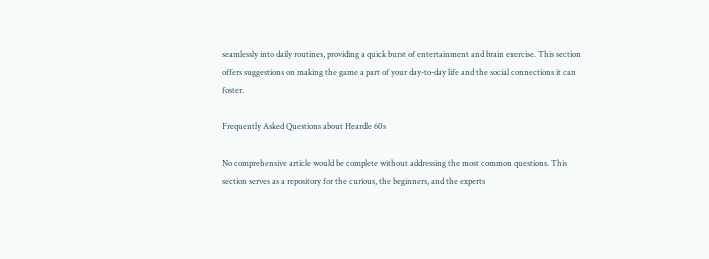seamlessly into daily routines, providing a quick burst of entertainment and brain exercise. This section offers suggestions on making the game a part of your day-to-day life and the social connections it can foster.

Frequently Asked Questions about Heardle 60s

No comprehensive article would be complete without addressing the most common questions. This section serves as a repository for the curious, the beginners, and the experts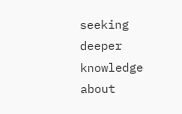seeking deeper knowledge about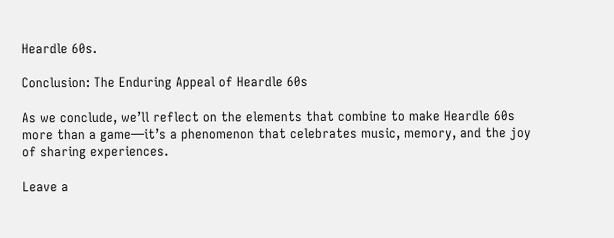Heardle 60s.

Conclusion: The Enduring Appeal of Heardle 60s

As we conclude, we’ll reflect on the elements that combine to make Heardle 60s more than a game—it’s a phenomenon that celebrates music, memory, and the joy of sharing experiences.

Leave a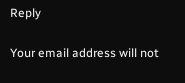Reply

Your email address will not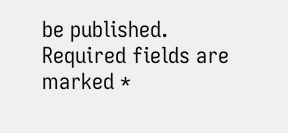be published. Required fields are marked *